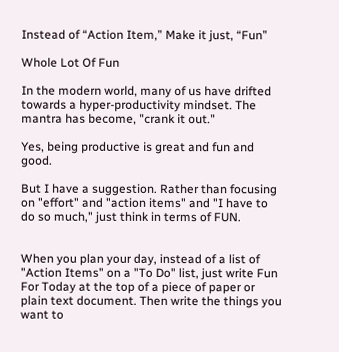Instead of “Action Item,” Make it just, “Fun”

Whole Lot Of Fun

In the modern world, many of us have drifted towards a hyper-productivity mindset. The mantra has become, "crank it out."

Yes, being productive is great and fun and good.

But I have a suggestion. Rather than focusing on "effort" and "action items" and "I have to do so much," just think in terms of FUN.


When you plan your day, instead of a list of "Action Items" on a "To Do" list, just write Fun For Today at the top of a piece of paper or plain text document. Then write the things you want to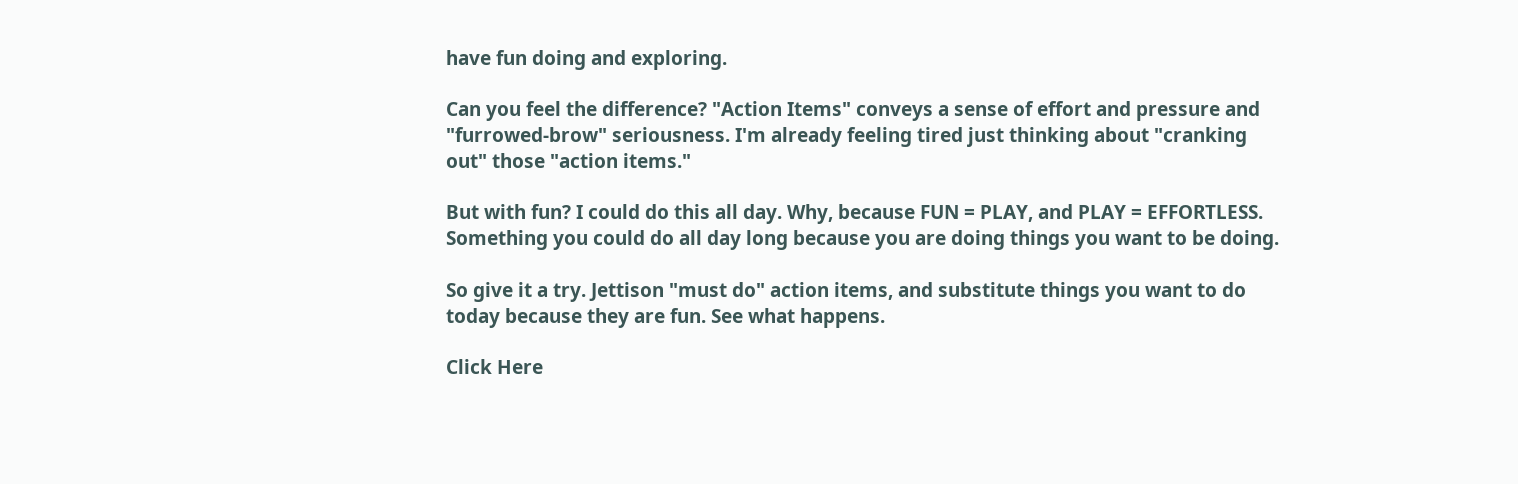have fun doing and exploring.

Can you feel the difference? "Action Items" conveys a sense of effort and pressure and "furrowed-brow" seriousness. I'm already feeling tired just thinking about "cranking out" those "action items."

But with fun? I could do this all day. Why, because FUN = PLAY, and PLAY = EFFORTLESS. Something you could do all day long because you are doing things you want to be doing.

So give it a try. Jettison "must do" action items, and substitute things you want to do today because they are fun. See what happens.

Click Here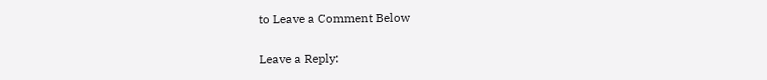to Leave a Comment Below

Leave a Reply: